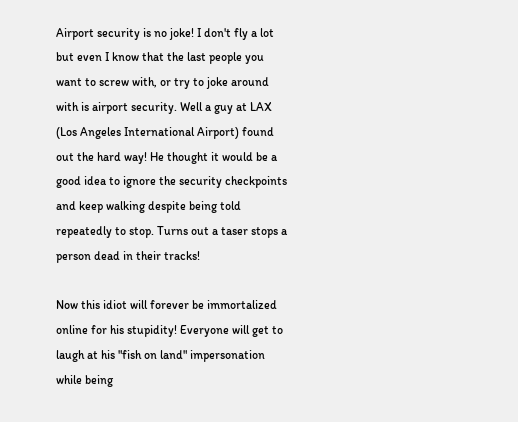Airport security is no joke! I don't fly a lot but even I know that the last people you want to screw with, or try to joke around with is airport security. Well a guy at LAX (Los Angeles International Airport) found out the hard way! He thought it would be a good idea to ignore the security checkpoints and keep walking despite being told repeatedly to stop. Turns out a taser stops a person dead in their tracks!

Now this idiot will forever be immortalized online for his stupidity! Everyone will get to laugh at his "fish on land" impersonation while being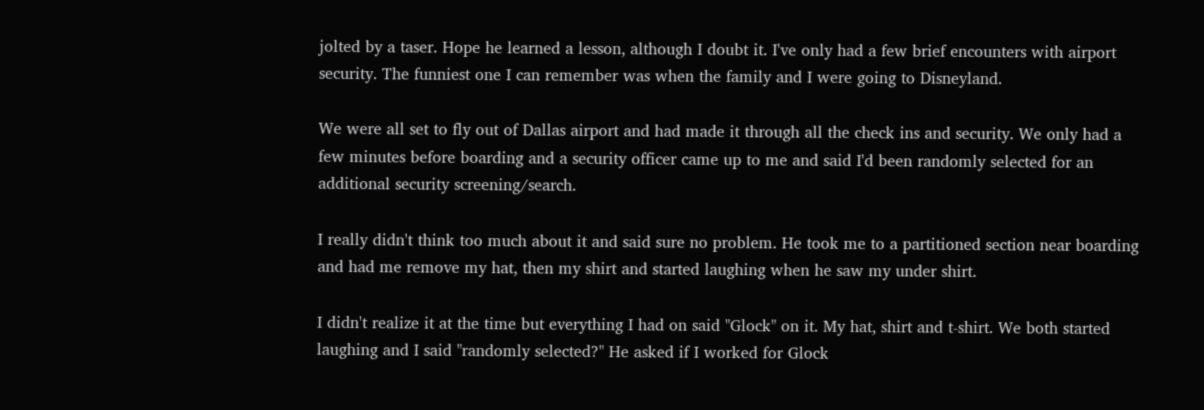jolted by a taser. Hope he learned a lesson, although I doubt it. I've only had a few brief encounters with airport security. The funniest one I can remember was when the family and I were going to Disneyland.

We were all set to fly out of Dallas airport and had made it through all the check ins and security. We only had a few minutes before boarding and a security officer came up to me and said I'd been randomly selected for an additional security screening/search.

I really didn't think too much about it and said sure no problem. He took me to a partitioned section near boarding and had me remove my hat, then my shirt and started laughing when he saw my under shirt.

I didn't realize it at the time but everything I had on said "Glock" on it. My hat, shirt and t-shirt. We both started laughing and I said "randomly selected?" He asked if I worked for Glock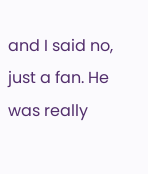and I said no, just a fan. He was really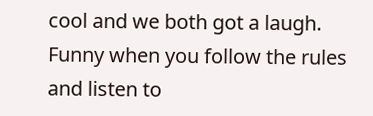cool and we both got a laugh. Funny when you follow the rules and listen to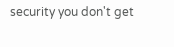security you don't get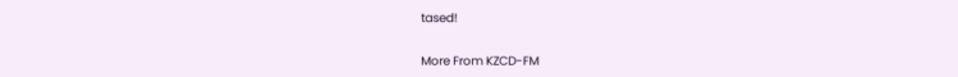tased!

More From KZCD-FM